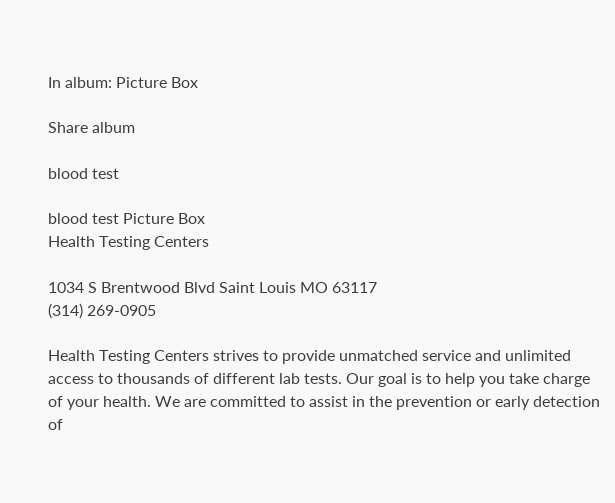In album: Picture Box

Share album

blood test

blood test Picture Box
Health Testing Centers

1034 S Brentwood Blvd Saint Louis MO 63117
(314) 269-0905

Health Testing Centers strives to provide unmatched service and unlimited access to thousands of different lab tests. Our goal is to help you take charge of your health. We are committed to assist in the prevention or early detection of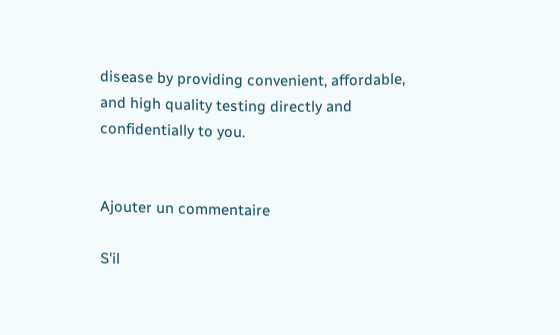disease by providing convenient, affordable, and high quality testing directly and confidentially to you.


Ajouter un commentaire

S'il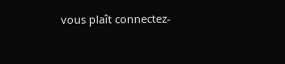vous plaît connectez-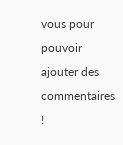vous pour pouvoir ajouter des commentaires !